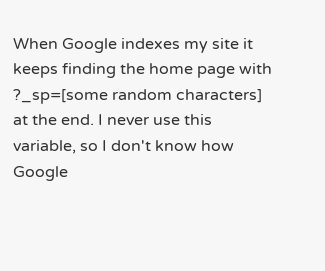When Google indexes my site it keeps finding the home page with ?_sp=[some random characters] at the end. I never use this variable, so I don't know how Google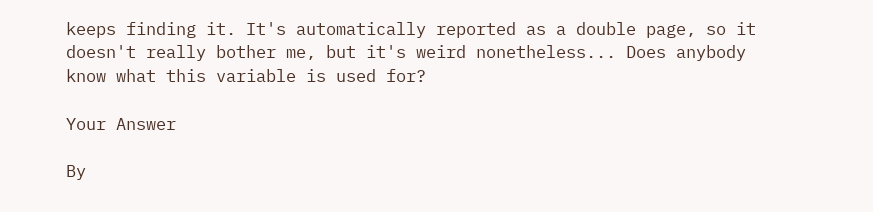keeps finding it. It's automatically reported as a double page, so it doesn't really bother me, but it's weird nonetheless... Does anybody know what this variable is used for?

Your Answer

By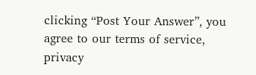clicking “Post Your Answer”, you agree to our terms of service, privacy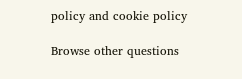policy and cookie policy

Browse other questions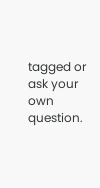tagged or ask your own question.